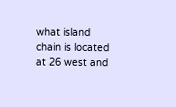what island chain is located at 26 west and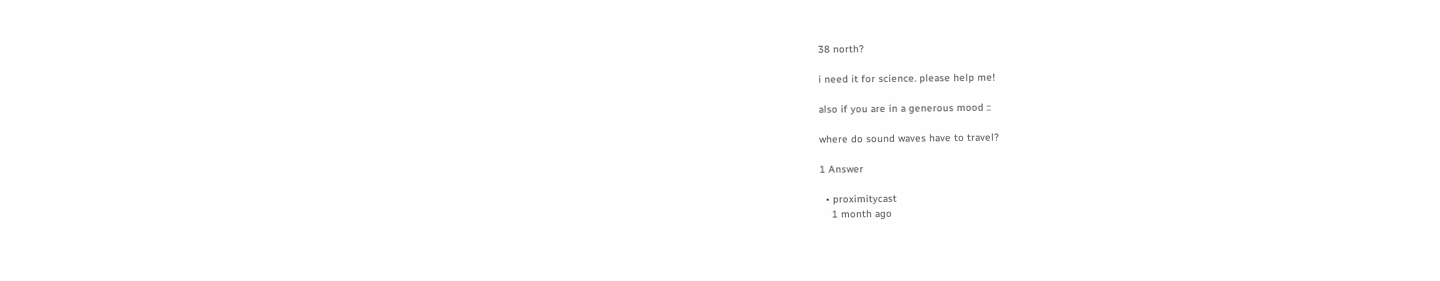38 north?

i need it for science. please help me!

also if you are in a generous mood ::

where do sound waves have to travel?

1 Answer

  • proximitycast
    1 month ago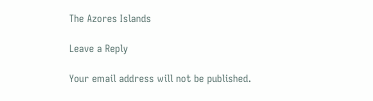The Azores Islands

Leave a Reply

Your email address will not be published.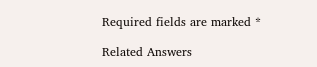Required fields are marked *

Related Answers